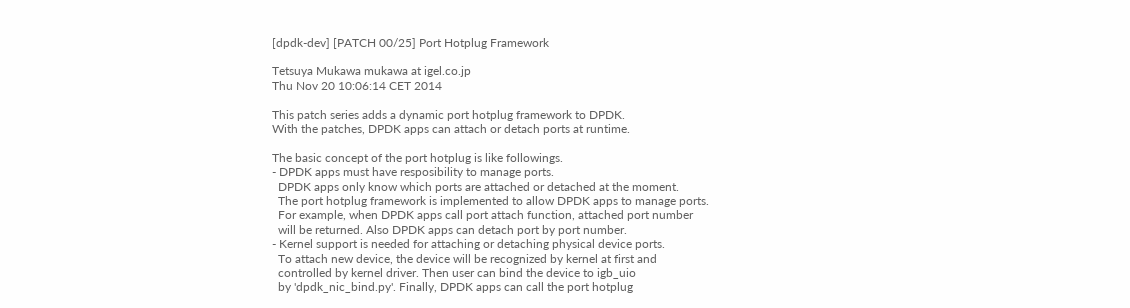[dpdk-dev] [PATCH 00/25] Port Hotplug Framework

Tetsuya Mukawa mukawa at igel.co.jp
Thu Nov 20 10:06:14 CET 2014

This patch series adds a dynamic port hotplug framework to DPDK.
With the patches, DPDK apps can attach or detach ports at runtime.

The basic concept of the port hotplug is like followings.
- DPDK apps must have resposibility to manage ports.
  DPDK apps only know which ports are attached or detached at the moment.
  The port hotplug framework is implemented to allow DPDK apps to manage ports.
  For example, when DPDK apps call port attach function, attached port number
  will be returned. Also DPDK apps can detach port by port number.
- Kernel support is needed for attaching or detaching physical device ports.
  To attach new device, the device will be recognized by kernel at first and
  controlled by kernel driver. Then user can bind the device to igb_uio
  by 'dpdk_nic_bind.py'. Finally, DPDK apps can call the port hotplug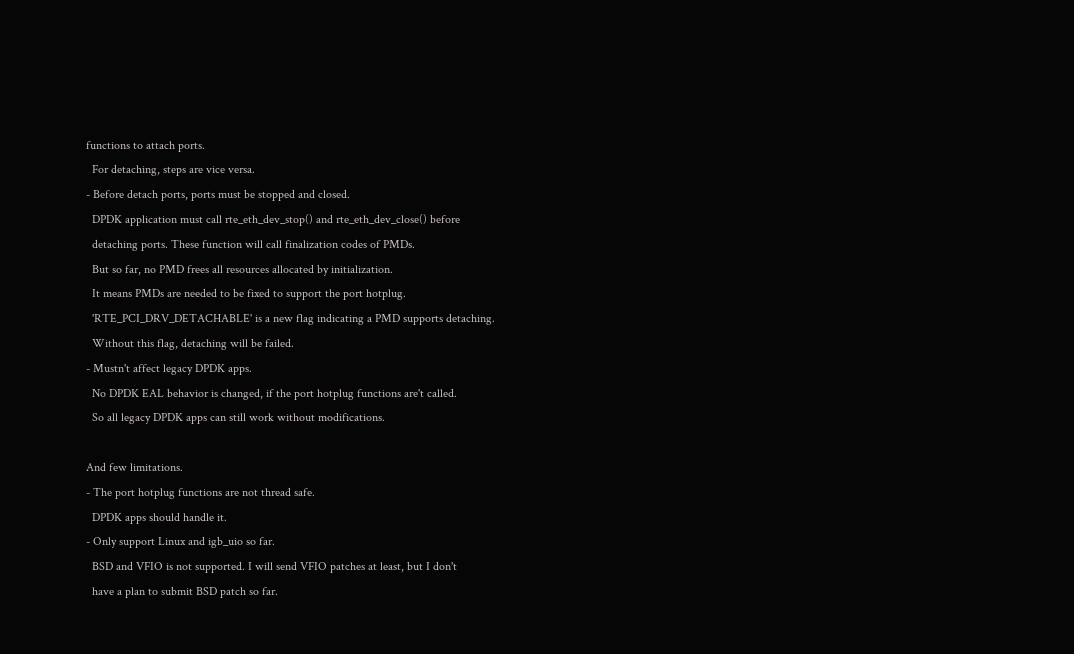functions to attach ports.
  For detaching, steps are vice versa.
- Before detach ports, ports must be stopped and closed.
  DPDK application must call rte_eth_dev_stop() and rte_eth_dev_close() before
  detaching ports. These function will call finalization codes of PMDs.
  But so far, no PMD frees all resources allocated by initialization.
  It means PMDs are needed to be fixed to support the port hotplug.
  'RTE_PCI_DRV_DETACHABLE' is a new flag indicating a PMD supports detaching.
  Without this flag, detaching will be failed.
- Mustn't affect legacy DPDK apps.
  No DPDK EAL behavior is changed, if the port hotplug functions are't called.
  So all legacy DPDK apps can still work without modifications.

And few limitations.
- The port hotplug functions are not thread safe.
  DPDK apps should handle it.
- Only support Linux and igb_uio so far.
  BSD and VFIO is not supported. I will send VFIO patches at least, but I don't
  have a plan to submit BSD patch so far.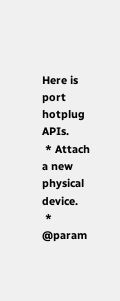Here is port hotplug APIs.
 * Attach a new physical device.
 * @param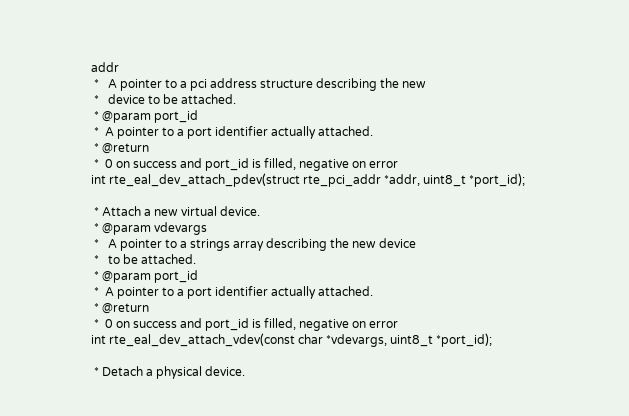addr
 *   A pointer to a pci address structure describing the new
 *   device to be attached.
 * @param port_id
 *  A pointer to a port identifier actually attached.
 * @return
 *  0 on success and port_id is filled, negative on error
int rte_eal_dev_attach_pdev(struct rte_pci_addr *addr, uint8_t *port_id);

 * Attach a new virtual device.
 * @param vdevargs
 *   A pointer to a strings array describing the new device
 *   to be attached.
 * @param port_id
 *  A pointer to a port identifier actually attached.
 * @return
 *  0 on success and port_id is filled, negative on error
int rte_eal_dev_attach_vdev(const char *vdevargs, uint8_t *port_id);

 * Detach a physical device.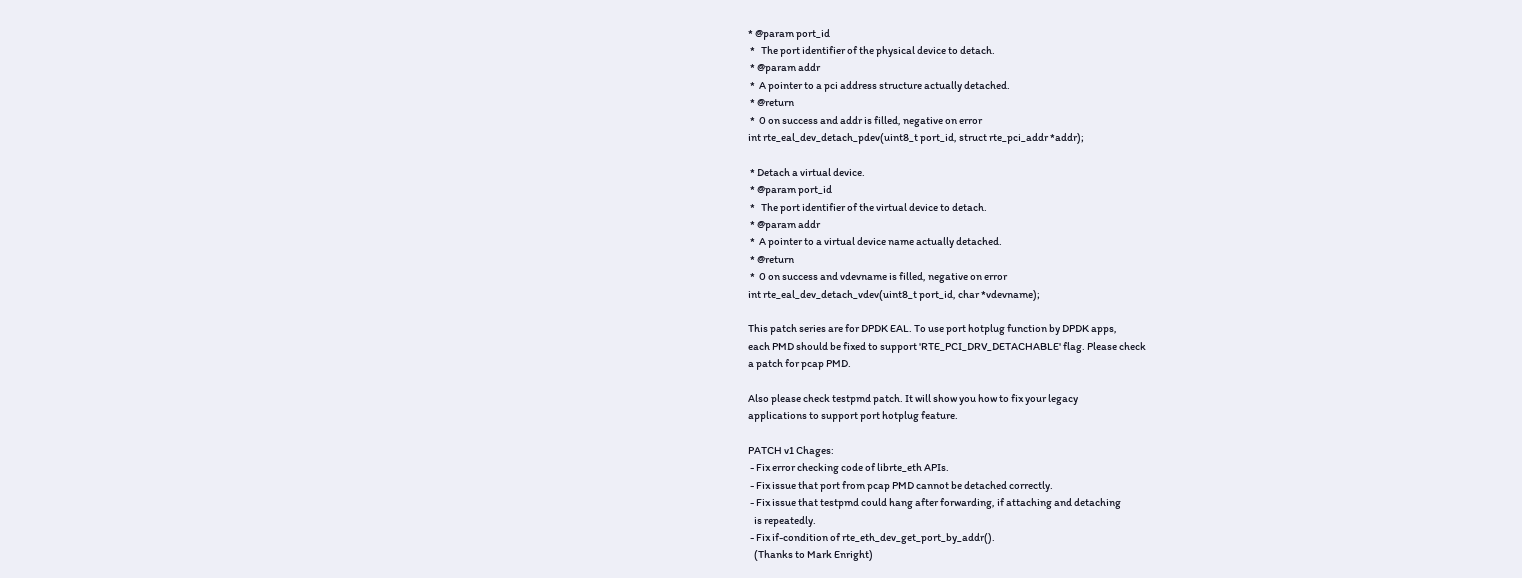* @param port_id
 *   The port identifier of the physical device to detach.
 * @param addr
 *  A pointer to a pci address structure actually detached.
 * @return
 *  0 on success and addr is filled, negative on error
int rte_eal_dev_detach_pdev(uint8_t port_id, struct rte_pci_addr *addr);

 * Detach a virtual device.
 * @param port_id
 *   The port identifier of the virtual device to detach.
 * @param addr
 *  A pointer to a virtual device name actually detached.
 * @return
 *  0 on success and vdevname is filled, negative on error
int rte_eal_dev_detach_vdev(uint8_t port_id, char *vdevname);

This patch series are for DPDK EAL. To use port hotplug function by DPDK apps,
each PMD should be fixed to support 'RTE_PCI_DRV_DETACHABLE' flag. Please check
a patch for pcap PMD.

Also please check testpmd patch. It will show you how to fix your legacy
applications to support port hotplug feature.

PATCH v1 Chages:
 - Fix error checking code of librte_eth APIs.
 - Fix issue that port from pcap PMD cannot be detached correctly.
 - Fix issue that testpmd could hang after forwarding, if attaching and detaching
   is repeatedly.
 - Fix if-condition of rte_eth_dev_get_port_by_addr().
   (Thanks to Mark Enright)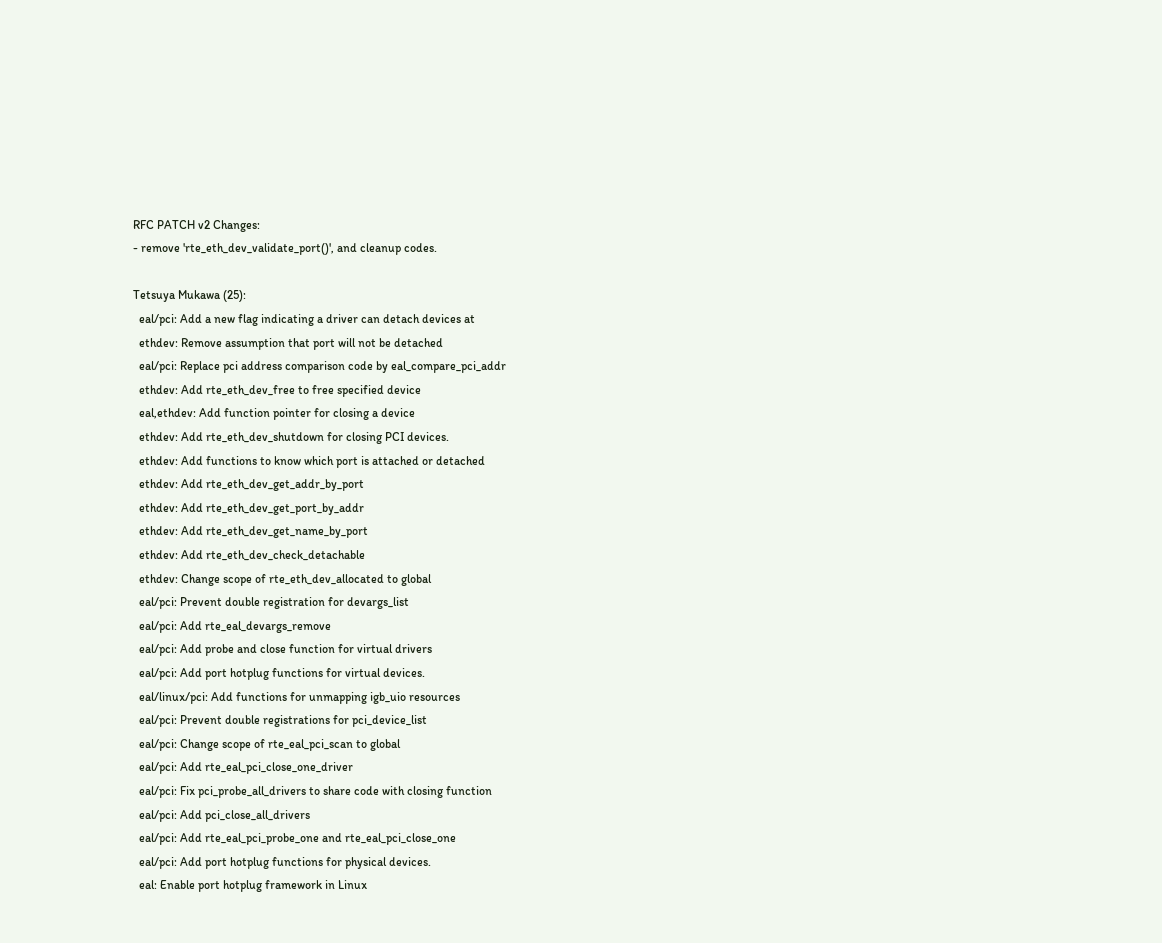RFC PATCH v2 Changes:
- remove 'rte_eth_dev_validate_port()', and cleanup codes.

Tetsuya Mukawa (25):
  eal/pci: Add a new flag indicating a driver can detach devices at
  ethdev: Remove assumption that port will not be detached
  eal/pci: Replace pci address comparison code by eal_compare_pci_addr
  ethdev: Add rte_eth_dev_free to free specified device
  eal,ethdev: Add function pointer for closing a device
  ethdev: Add rte_eth_dev_shutdown for closing PCI devices.
  ethdev: Add functions to know which port is attached or detached
  ethdev: Add rte_eth_dev_get_addr_by_port
  ethdev: Add rte_eth_dev_get_port_by_addr
  ethdev: Add rte_eth_dev_get_name_by_port
  ethdev: Add rte_eth_dev_check_detachable
  ethdev: Change scope of rte_eth_dev_allocated to global
  eal/pci: Prevent double registration for devargs_list
  eal/pci: Add rte_eal_devargs_remove
  eal/pci: Add probe and close function for virtual drivers
  eal/pci: Add port hotplug functions for virtual devices.
  eal/linux/pci: Add functions for unmapping igb_uio resources
  eal/pci: Prevent double registrations for pci_device_list
  eal/pci: Change scope of rte_eal_pci_scan to global
  eal/pci: Add rte_eal_pci_close_one_driver
  eal/pci: Fix pci_probe_all_drivers to share code with closing function
  eal/pci: Add pci_close_all_drivers
  eal/pci: Add rte_eal_pci_probe_one and rte_eal_pci_close_one
  eal/pci: Add port hotplug functions for physical devices.
  eal: Enable port hotplug framework in Linux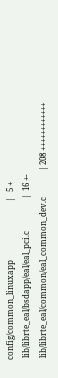config/common_linuxapp                             |   5 +
 lib/librte_eal/bsdapp/eal/eal_pci.c                |  16 +-
 lib/librte_eal/common/eal_common_dev.c             | 208 ++++++++++++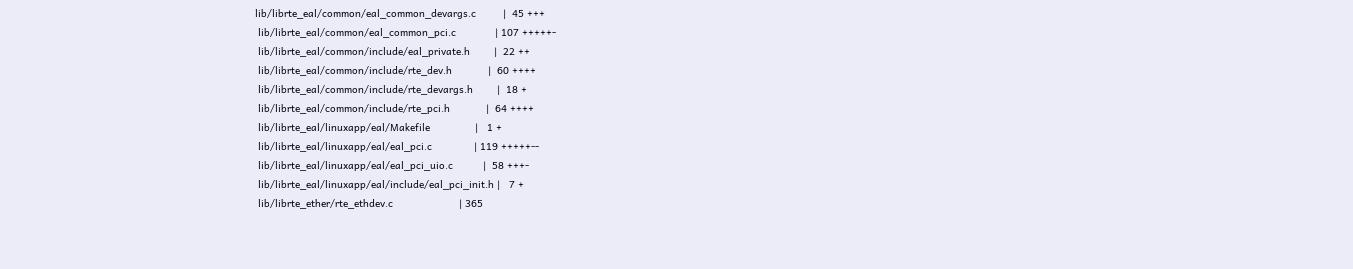lib/librte_eal/common/eal_common_devargs.c         |  45 +++
 lib/librte_eal/common/eal_common_pci.c             | 107 +++++-
 lib/librte_eal/common/include/eal_private.h        |  22 ++
 lib/librte_eal/common/include/rte_dev.h            |  60 ++++
 lib/librte_eal/common/include/rte_devargs.h        |  18 +
 lib/librte_eal/common/include/rte_pci.h            |  64 ++++
 lib/librte_eal/linuxapp/eal/Makefile               |   1 +
 lib/librte_eal/linuxapp/eal/eal_pci.c              | 119 +++++--
 lib/librte_eal/linuxapp/eal/eal_pci_uio.c          |  58 +++-
 lib/librte_eal/linuxapp/eal/include/eal_pci_init.h |   7 +
 lib/librte_ether/rte_ethdev.c                      | 365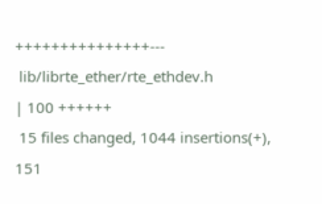+++++++++++++++---
 lib/librte_ether/rte_ethdev.h                      | 100 ++++++
 15 files changed, 1044 insertions(+), 151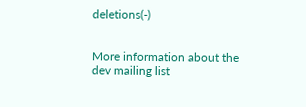deletions(-)


More information about the dev mailing list